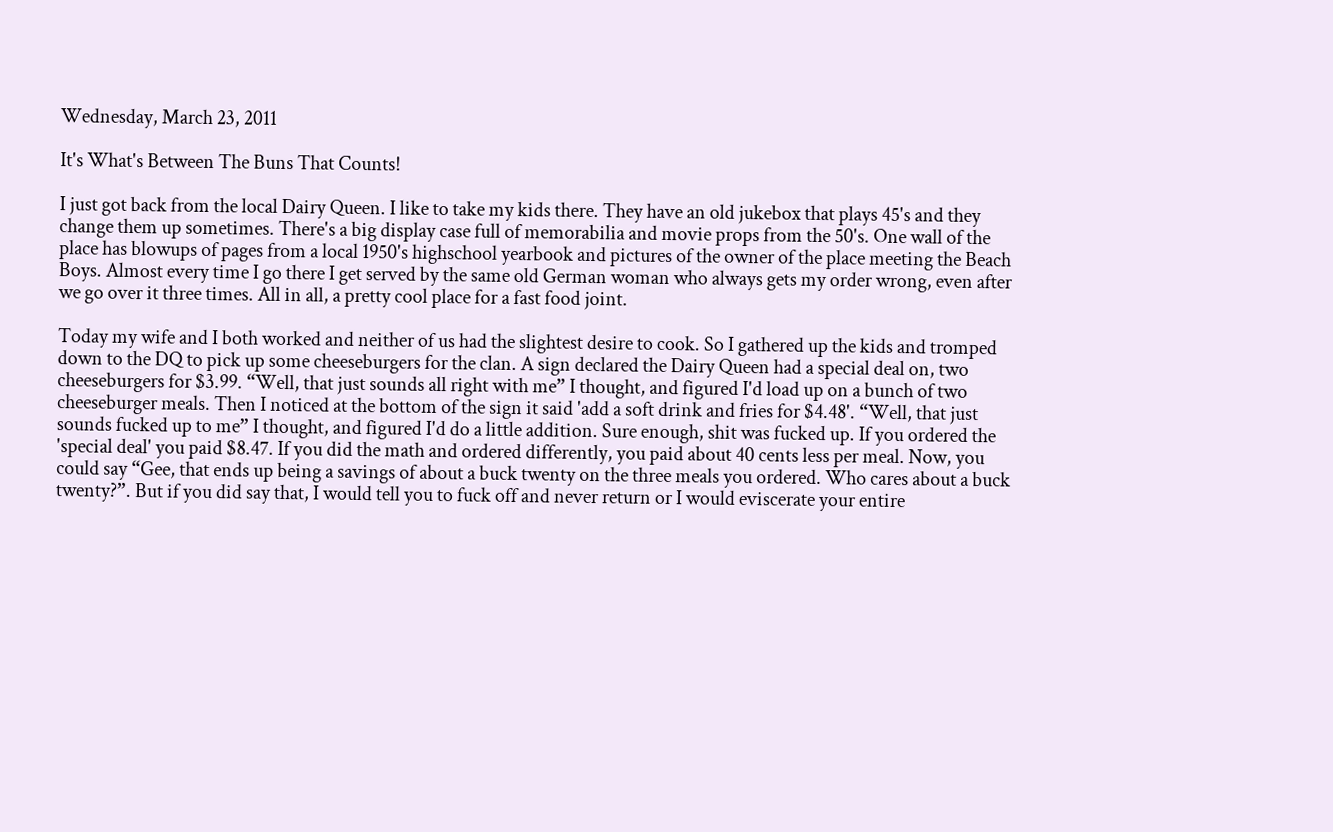Wednesday, March 23, 2011

It's What's Between The Buns That Counts!

I just got back from the local Dairy Queen. I like to take my kids there. They have an old jukebox that plays 45's and they change them up sometimes. There's a big display case full of memorabilia and movie props from the 50's. One wall of the place has blowups of pages from a local 1950's highschool yearbook and pictures of the owner of the place meeting the Beach Boys. Almost every time I go there I get served by the same old German woman who always gets my order wrong, even after we go over it three times. All in all, a pretty cool place for a fast food joint.

Today my wife and I both worked and neither of us had the slightest desire to cook. So I gathered up the kids and tromped down to the DQ to pick up some cheeseburgers for the clan. A sign declared the Dairy Queen had a special deal on, two cheeseburgers for $3.99. “Well, that just sounds all right with me” I thought, and figured I'd load up on a bunch of two cheeseburger meals. Then I noticed at the bottom of the sign it said 'add a soft drink and fries for $4.48'. “Well, that just sounds fucked up to me” I thought, and figured I'd do a little addition. Sure enough, shit was fucked up. If you ordered the 'special deal' you paid $8.47. If you did the math and ordered differently, you paid about 40 cents less per meal. Now, you could say “Gee, that ends up being a savings of about a buck twenty on the three meals you ordered. Who cares about a buck twenty?”. But if you did say that, I would tell you to fuck off and never return or I would eviscerate your entire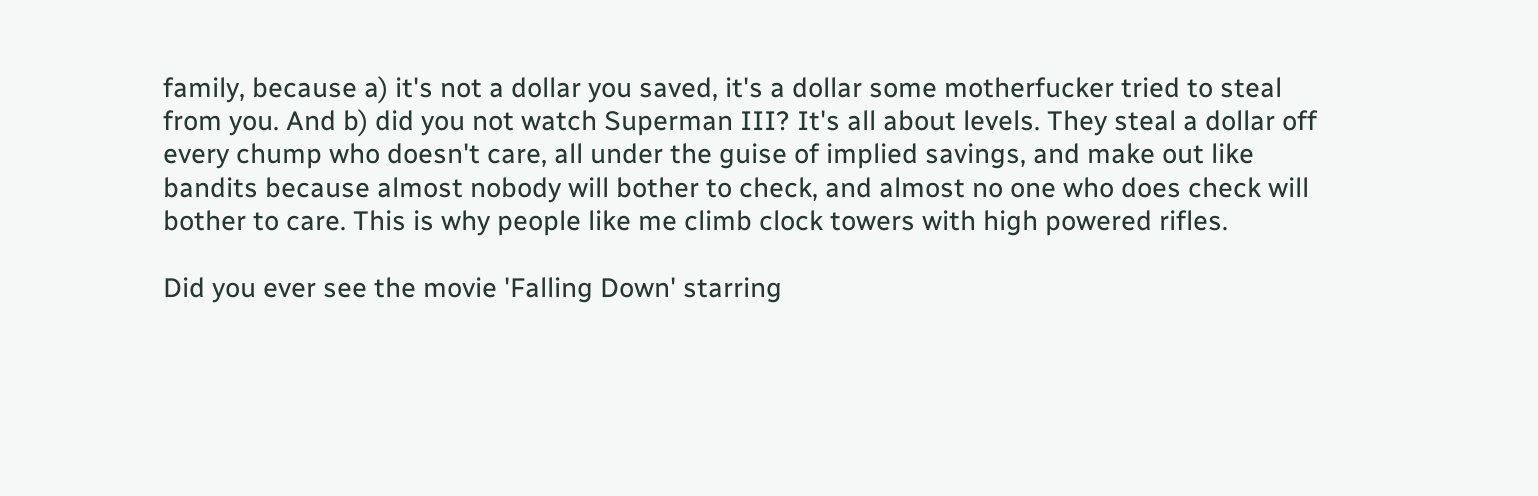family, because a) it's not a dollar you saved, it's a dollar some motherfucker tried to steal from you. And b) did you not watch Superman III? It's all about levels. They steal a dollar off every chump who doesn't care, all under the guise of implied savings, and make out like bandits because almost nobody will bother to check, and almost no one who does check will bother to care. This is why people like me climb clock towers with high powered rifles.

Did you ever see the movie 'Falling Down' starring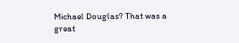Michael Douglas? That was a great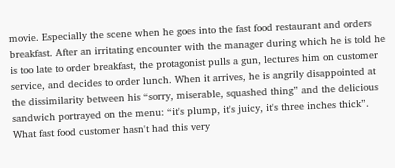movie. Especially the scene when he goes into the fast food restaurant and orders breakfast. After an irritating encounter with the manager during which he is told he is too late to order breakfast, the protagonist pulls a gun, lectures him on customer service, and decides to order lunch. When it arrives, he is angrily disappointed at the dissimilarity between his “sorry, miserable, squashed thing” and the delicious sandwich portrayed on the menu: “it's plump, it's juicy, it's three inches thick”. What fast food customer hasn't had this very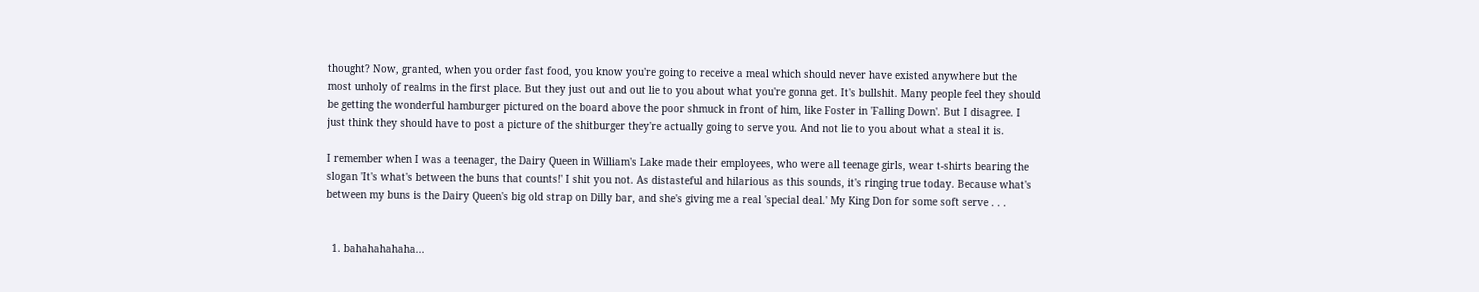thought? Now, granted, when you order fast food, you know you're going to receive a meal which should never have existed anywhere but the most unholy of realms in the first place. But they just out and out lie to you about what you're gonna get. It's bullshit. Many people feel they should be getting the wonderful hamburger pictured on the board above the poor shmuck in front of him, like Foster in 'Falling Down'. But I disagree. I just think they should have to post a picture of the shitburger they're actually going to serve you. And not lie to you about what a steal it is.

I remember when I was a teenager, the Dairy Queen in William's Lake made their employees, who were all teenage girls, wear t-shirts bearing the slogan 'It's what's between the buns that counts!' I shit you not. As distasteful and hilarious as this sounds, it's ringing true today. Because what's between my buns is the Dairy Queen's big old strap on Dilly bar, and she's giving me a real 'special deal.' My King Don for some soft serve . . .


  1. bahahahahaha...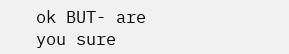ok BUT- are you sure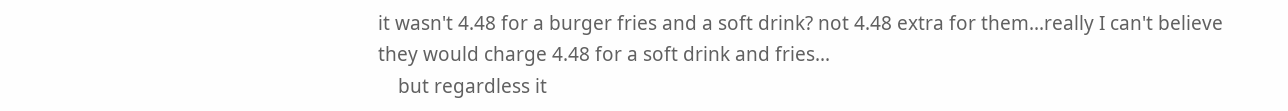it wasn't 4.48 for a burger fries and a soft drink? not 4.48 extra for them...really I can't believe they would charge 4.48 for a soft drink and fries...
    but regardless it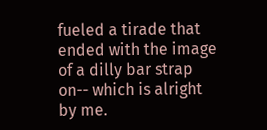fueled a tirade that ended with the image of a dilly bar strap on-- which is alright by me.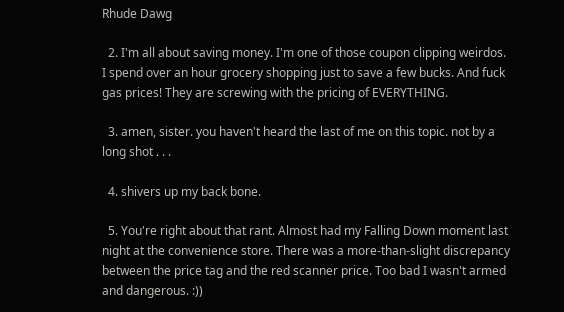Rhude Dawg

  2. I'm all about saving money. I'm one of those coupon clipping weirdos. I spend over an hour grocery shopping just to save a few bucks. And fuck gas prices! They are screwing with the pricing of EVERYTHING.

  3. amen, sister. you haven't heard the last of me on this topic. not by a long shot . . .

  4. shivers up my back bone.

  5. You're right about that rant. Almost had my Falling Down moment last night at the convenience store. There was a more-than-slight discrepancy between the price tag and the red scanner price. Too bad I wasn't armed and dangerous. :))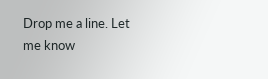Drop me a line. Let me know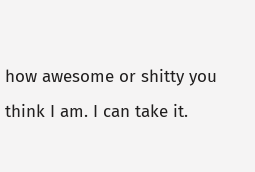how awesome or shitty you think I am. I can take it.